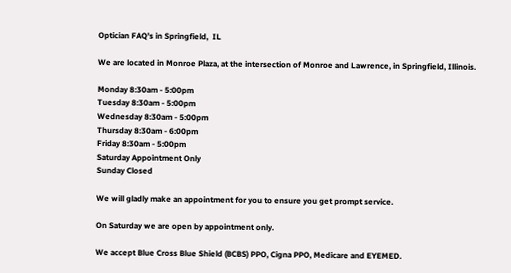Optician FAQ's in Springfield,  IL

We are located in Monroe Plaza, at the intersection of Monroe and Lawrence, in Springfield, Illinois.

Monday 8:30am - 5:00pm
Tuesday 8:30am - 5:00pm
Wednesday 8:30am - 5:00pm
Thursday 8:30am - 6:00pm
Friday 8:30am - 5:00pm
Saturday Appointment Only
Sunday Closed

We will gladly make an appointment for you to ensure you get prompt service.

On Saturday we are open by appointment only.

We accept Blue Cross Blue Shield (BCBS) PPO, Cigna PPO, Medicare and EYEMED.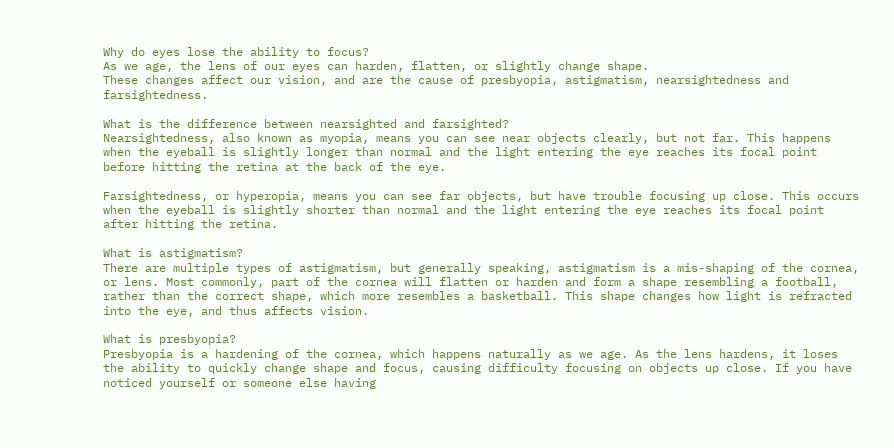Why do eyes lose the ability to focus?
As we age, the lens of our eyes can harden, flatten, or slightly change shape.
These changes affect our vision, and are the cause of presbyopia, astigmatism, nearsightedness and farsightedness.

What is the difference between nearsighted and farsighted?
Nearsightedness, also known as myopia, means you can see near objects clearly, but not far. This happens when the eyeball is slightly longer than normal and the light entering the eye reaches its focal point before hitting the retina at the back of the eye.

Farsightedness, or hyperopia, means you can see far objects, but have trouble focusing up close. This occurs when the eyeball is slightly shorter than normal and the light entering the eye reaches its focal point after hitting the retina.

What is astigmatism?
There are multiple types of astigmatism, but generally speaking, astigmatism is a mis-shaping of the cornea, or lens. Most commonly, part of the cornea will flatten or harden and form a shape resembling a football, rather than the correct shape, which more resembles a basketball. This shape changes how light is refracted into the eye, and thus affects vision.

What is presbyopia?
Presbyopia is a hardening of the cornea, which happens naturally as we age. As the lens hardens, it loses the ability to quickly change shape and focus, causing difficulty focusing on objects up close. If you have noticed yourself or someone else having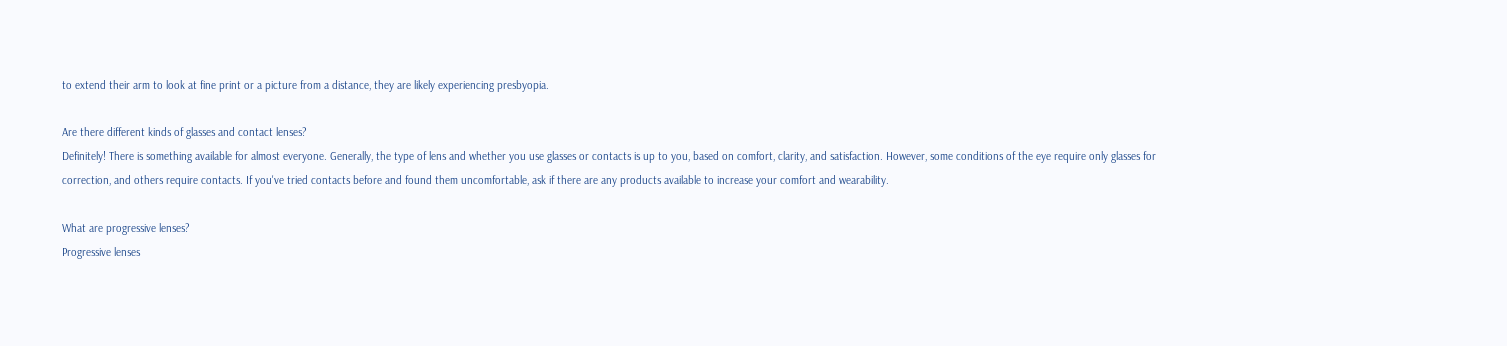to extend their arm to look at fine print or a picture from a distance, they are likely experiencing presbyopia.

Are there different kinds of glasses and contact lenses?
Definitely! There is something available for almost everyone. Generally, the type of lens and whether you use glasses or contacts is up to you, based on comfort, clarity, and satisfaction. However, some conditions of the eye require only glasses for correction, and others require contacts. If you've tried contacts before and found them uncomfortable, ask if there are any products available to increase your comfort and wearability.

What are progressive lenses?
Progressive lenses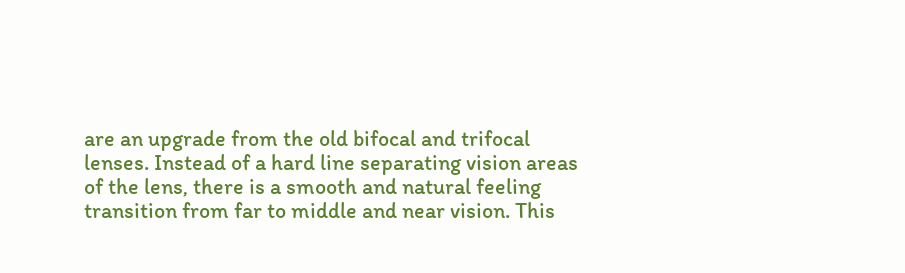are an upgrade from the old bifocal and trifocal lenses. Instead of a hard line separating vision areas of the lens, there is a smooth and natural feeling transition from far to middle and near vision. This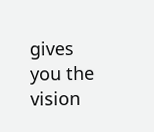gives you the vision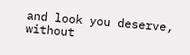and look you deserve, without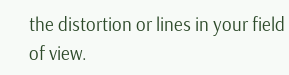the distortion or lines in your field of view.